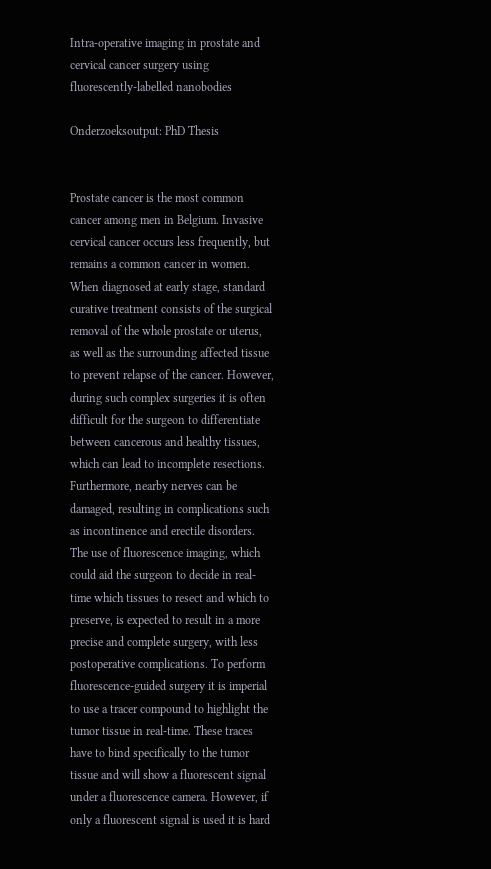Intra-operative imaging in prostate and cervical cancer surgery using fluorescently-labelled nanobodies

Onderzoeksoutput: PhD Thesis


Prostate cancer is the most common cancer among men in Belgium. Invasive cervical cancer occurs less frequently, but remains a common cancer in women. When diagnosed at early stage, standard curative treatment consists of the surgical removal of the whole prostate or uterus, as well as the surrounding affected tissue to prevent relapse of the cancer. However, during such complex surgeries it is often difficult for the surgeon to differentiate between cancerous and healthy tissues, which can lead to incomplete resections. Furthermore, nearby nerves can be damaged, resulting in complications such as incontinence and erectile disorders. The use of fluorescence imaging, which could aid the surgeon to decide in real-time which tissues to resect and which to preserve, is expected to result in a more precise and complete surgery, with less postoperative complications. To perform fluorescence-guided surgery it is imperial to use a tracer compound to highlight the tumor tissue in real-time. These traces have to bind specifically to the tumor tissue and will show a fluorescent signal under a fluorescence camera. However, if only a fluorescent signal is used it is hard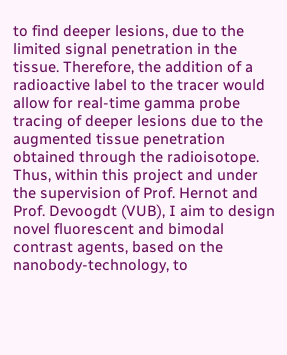to find deeper lesions, due to the limited signal penetration in the tissue. Therefore, the addition of a radioactive label to the tracer would allow for real-time gamma probe tracing of deeper lesions due to the augmented tissue penetration obtained through the radioisotope. Thus, within this project and under the supervision of Prof. Hernot and Prof. Devoogdt (VUB), I aim to design novel fluorescent and bimodal contrast agents, based on the nanobody-technology, to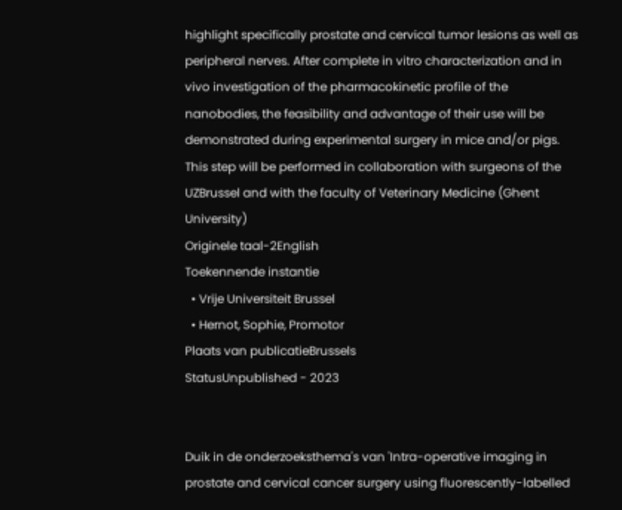highlight specifically prostate and cervical tumor lesions as well as peripheral nerves. After complete in vitro characterization and in vivo investigation of the pharmacokinetic profile of the nanobodies, the feasibility and advantage of their use will be demonstrated during experimental surgery in mice and/or pigs. This step will be performed in collaboration with surgeons of the UZBrussel and with the faculty of Veterinary Medicine (Ghent University)
Originele taal-2English
Toekennende instantie
  • Vrije Universiteit Brussel
  • Hernot, Sophie, Promotor
Plaats van publicatieBrussels
StatusUnpublished - 2023


Duik in de onderzoeksthema's van 'Intra-operative imaging in prostate and cervical cancer surgery using fluorescently-labelled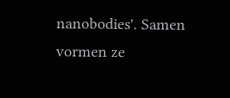nanobodies'. Samen vormen ze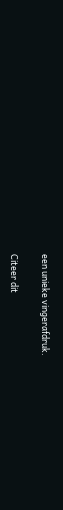een unieke vingerafdruk.

Citeer dit